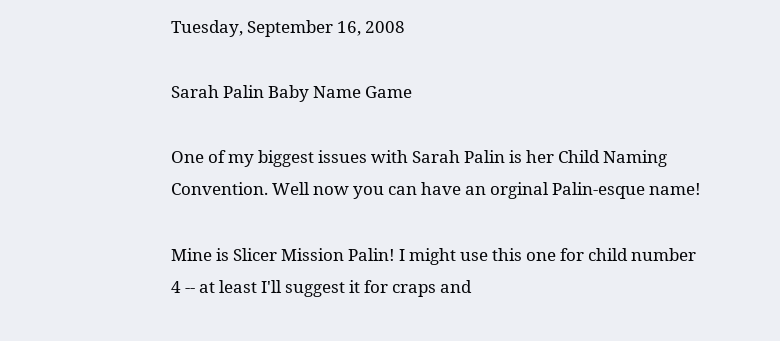Tuesday, September 16, 2008

Sarah Palin Baby Name Game

One of my biggest issues with Sarah Palin is her Child Naming Convention. Well now you can have an orginal Palin-esque name!

Mine is Slicer Mission Palin! I might use this one for child number 4 -- at least I'll suggest it for craps and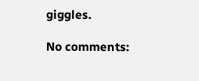giggles.

No comments: